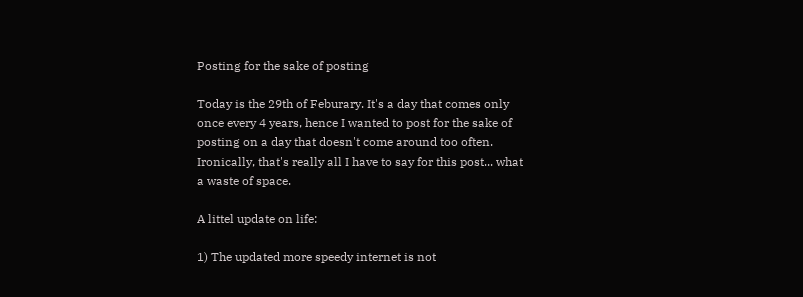Posting for the sake of posting

Today is the 29th of Feburary. It's a day that comes only once every 4 years, hence I wanted to post for the sake of posting on a day that doesn't come around too often. Ironically, that's really all I have to say for this post... what a waste of space.

A littel update on life:

1) The updated more speedy internet is not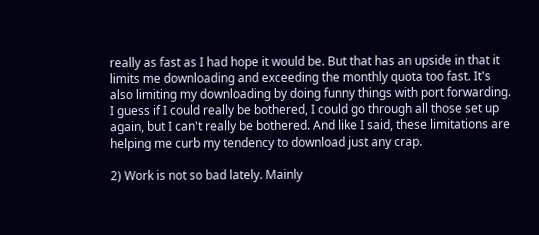really as fast as I had hope it would be. But that has an upside in that it limits me downloading and exceeding the monthly quota too fast. It's also limiting my downloading by doing funny things with port forwarding. I guess if I could really be bothered, I could go through all those set up again, but I can't really be bothered. And like I said, these limitations are helping me curb my tendency to download just any crap.

2) Work is not so bad lately. Mainly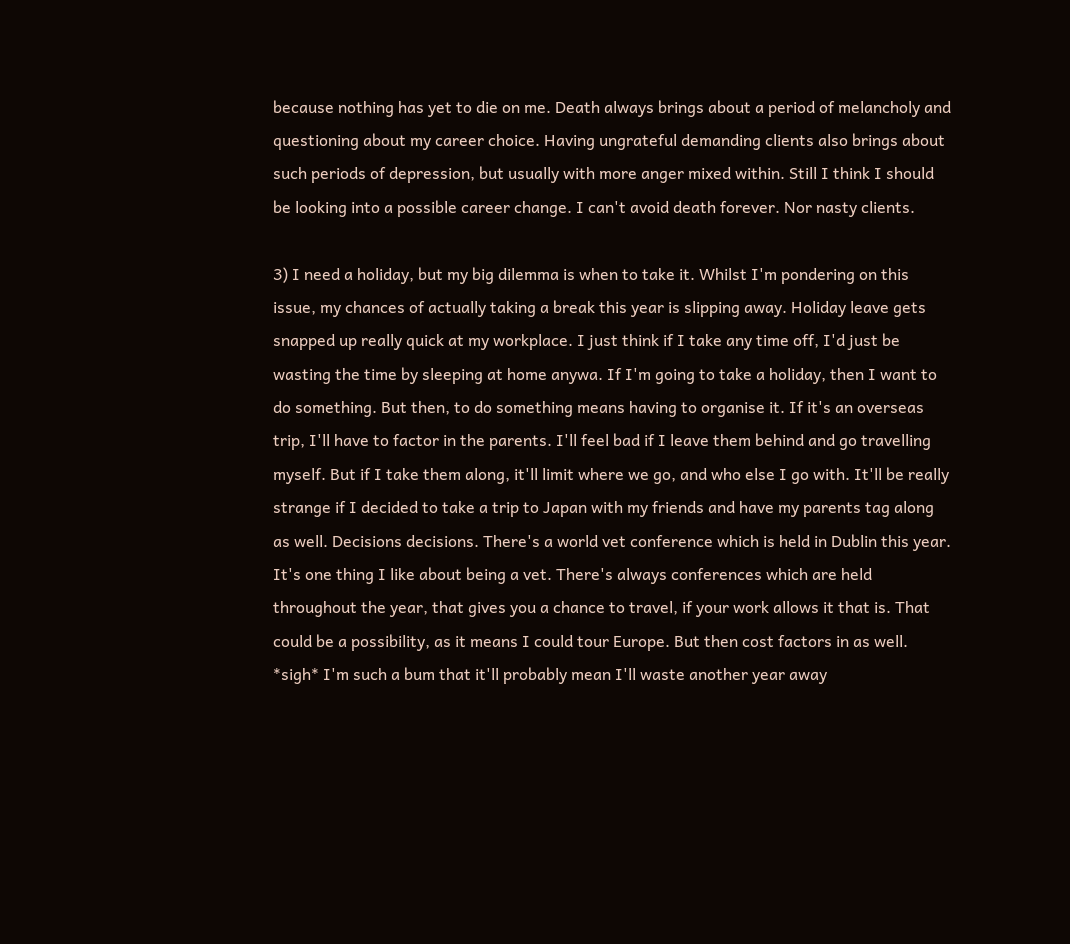because nothing has yet to die on me. Death always brings about a period of melancholy and questioning about my career choice. Having ungrateful demanding clients also brings about such periods of depression, but usually with more anger mixed within. Still I think I should be looking into a possible career change. I can't avoid death forever. Nor nasty clients.

3) I need a holiday, but my big dilemma is when to take it. Whilst I'm pondering on this issue, my chances of actually taking a break this year is slipping away. Holiday leave gets snapped up really quick at my workplace. I just think if I take any time off, I'd just be wasting the time by sleeping at home anywa. If I'm going to take a holiday, then I want to do something. But then, to do something means having to organise it. If it's an overseas trip, I'll have to factor in the parents. I'll feel bad if I leave them behind and go travelling myself. But if I take them along, it'll limit where we go, and who else I go with. It'll be really strange if I decided to take a trip to Japan with my friends and have my parents tag along as well. Decisions decisions. There's a world vet conference which is held in Dublin this year. It's one thing I like about being a vet. There's always conferences which are held throughout the year, that gives you a chance to travel, if your work allows it that is. That could be a possibility, as it means I could tour Europe. But then cost factors in as well. *sigh* I'm such a bum that it'll probably mean I'll waste another year away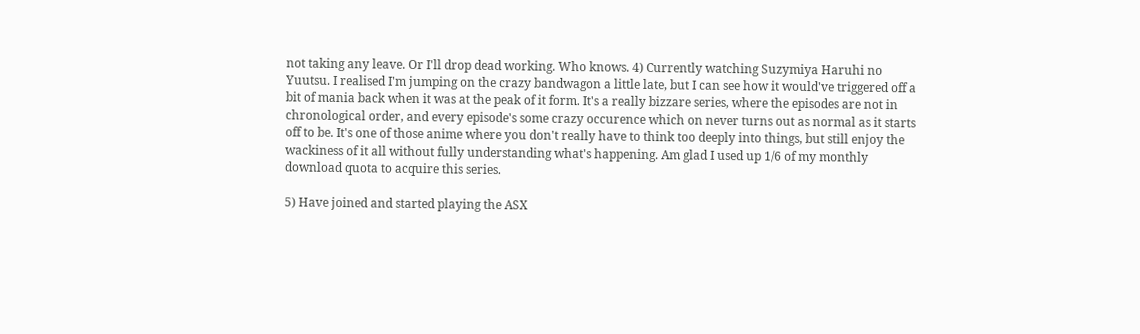not taking any leave. Or I'll drop dead working. Who knows. 4) Currently watching Suzymiya Haruhi no Yuutsu. I realised I'm jumping on the crazy bandwagon a little late, but I can see how it would've triggered off a bit of mania back when it was at the peak of it form. It's a really bizzare series, where the episodes are not in chronological order, and every episode's some crazy occurence which on never turns out as normal as it starts off to be. It's one of those anime where you don't really have to think too deeply into things, but still enjoy the wackiness of it all without fully understanding what's happening. Am glad I used up 1/6 of my monthly download quota to acquire this series.

5) Have joined and started playing the ASX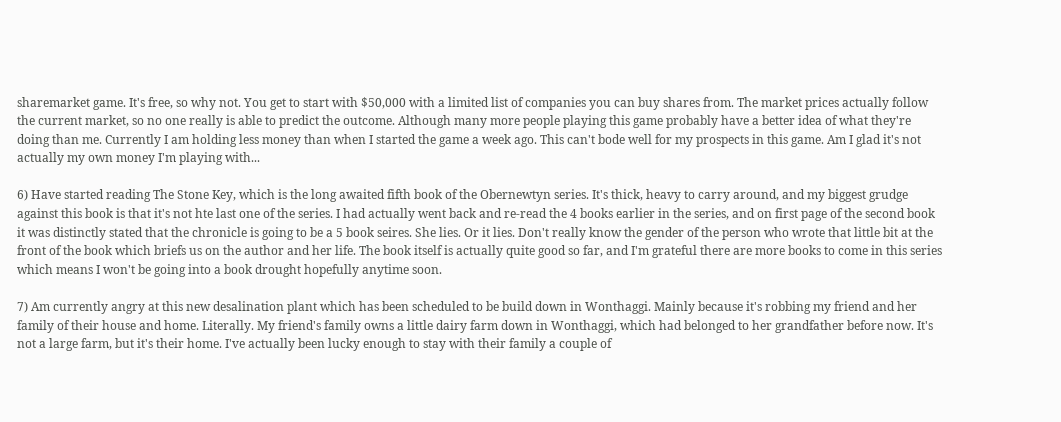sharemarket game. It's free, so why not. You get to start with $50,000 with a limited list of companies you can buy shares from. The market prices actually follow the current market, so no one really is able to predict the outcome. Although many more people playing this game probably have a better idea of what they're doing than me. Currently I am holding less money than when I started the game a week ago. This can't bode well for my prospects in this game. Am I glad it's not actually my own money I'm playing with...

6) Have started reading The Stone Key, which is the long awaited fifth book of the Obernewtyn series. It's thick, heavy to carry around, and my biggest grudge against this book is that it's not hte last one of the series. I had actually went back and re-read the 4 books earlier in the series, and on first page of the second book it was distinctly stated that the chronicle is going to be a 5 book seires. She lies. Or it lies. Don't really know the gender of the person who wrote that little bit at the front of the book which briefs us on the author and her life. The book itself is actually quite good so far, and I'm grateful there are more books to come in this series which means I won't be going into a book drought hopefully anytime soon.

7) Am currently angry at this new desalination plant which has been scheduled to be build down in Wonthaggi. Mainly because it's robbing my friend and her family of their house and home. Literally. My friend's family owns a little dairy farm down in Wonthaggi, which had belonged to her grandfather before now. It's not a large farm, but it's their home. I've actually been lucky enough to stay with their family a couple of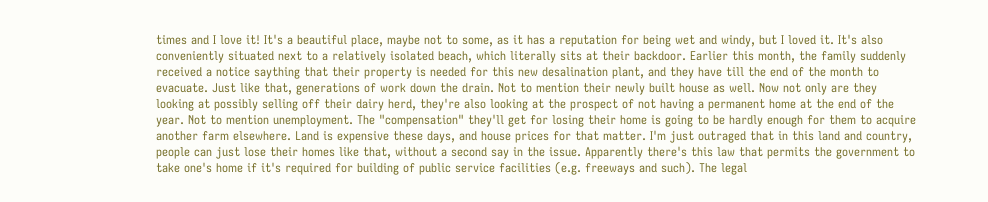times and I love it! It's a beautiful place, maybe not to some, as it has a reputation for being wet and windy, but I loved it. It's also conveniently situated next to a relatively isolated beach, which literally sits at their backdoor. Earlier this month, the family suddenly received a notice saything that their property is needed for this new desalination plant, and they have till the end of the month to evacuate. Just like that, generations of work down the drain. Not to mention their newly built house as well. Now not only are they looking at possibly selling off their dairy herd, they're also looking at the prospect of not having a permanent home at the end of the year. Not to mention unemployment. The "compensation" they'll get for losing their home is going to be hardly enough for them to acquire another farm elsewhere. Land is expensive these days, and house prices for that matter. I'm just outraged that in this land and country, people can just lose their homes like that, without a second say in the issue. Apparently there's this law that permits the government to take one's home if it's required for building of public service facilities (e.g. freeways and such). The legal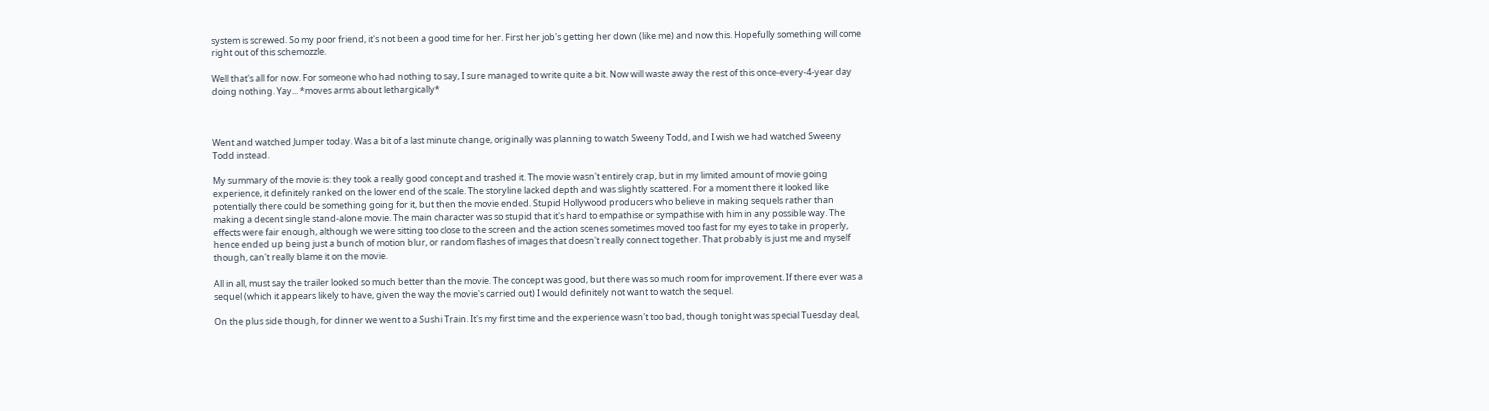system is screwed. So my poor friend, it's not been a good time for her. First her job's getting her down (like me) and now this. Hopefully something will come right out of this schemozzle.

Well that's all for now. For someone who had nothing to say, I sure managed to write quite a bit. Now will waste away the rest of this once-every-4-year day doing nothing. Yay... *moves arms about lethargically*



Went and watched Jumper today. Was a bit of a last minute change, originally was planning to watch Sweeny Todd, and I wish we had watched Sweeny Todd instead.

My summary of the movie is: they took a really good concept and trashed it. The movie wasn't entirely crap, but in my limited amount of movie going experience, it definitely ranked on the lower end of the scale. The storyline lacked depth and was slightly scattered. For a moment there it looked like potentially there could be something going for it, but then the movie ended. Stupid Hollywood producers who believe in making sequels rather than making a decent single stand-alone movie. The main character was so stupid that it's hard to empathise or sympathise with him in any possible way. The effects were fair enough, although we were sitting too close to the screen and the action scenes sometimes moved too fast for my eyes to take in properly, hence ended up being just a bunch of motion blur, or random flashes of images that doesn't really connect together. That probably is just me and myself though, can't really blame it on the movie.

All in all, must say the trailer looked so much better than the movie. The concept was good, but there was so much room for improvement. If there ever was a sequel (which it appears likely to have, given the way the movie's carried out) I would definitely not want to watch the sequel.

On the plus side though, for dinner we went to a Sushi Train. It's my first time and the experience wasn't too bad, though tonight was special Tuesday deal,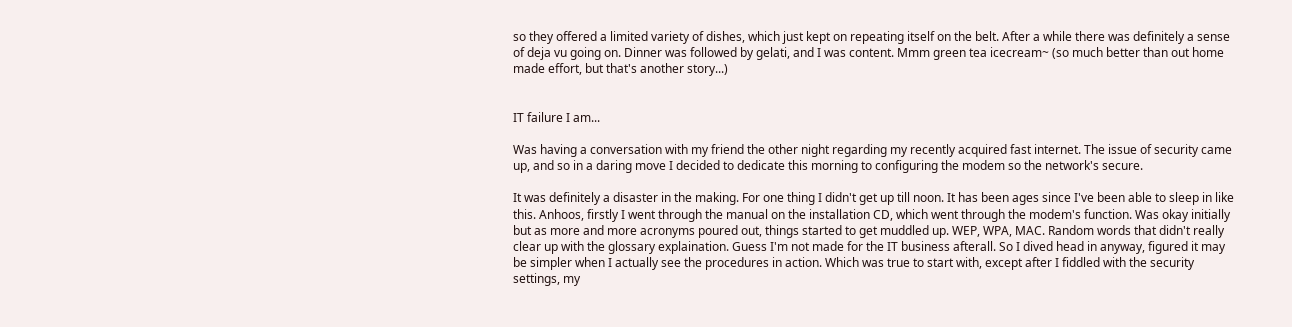so they offered a limited variety of dishes, which just kept on repeating itself on the belt. After a while there was definitely a sense of deja vu going on. Dinner was followed by gelati, and I was content. Mmm green tea icecream~ (so much better than out home made effort, but that's another story...)


IT failure I am...

Was having a conversation with my friend the other night regarding my recently acquired fast internet. The issue of security came up, and so in a daring move I decided to dedicate this morning to configuring the modem so the network's secure.

It was definitely a disaster in the making. For one thing I didn't get up till noon. It has been ages since I've been able to sleep in like this. Anhoos, firstly I went through the manual on the installation CD, which went through the modem's function. Was okay initially but as more and more acronyms poured out, things started to get muddled up. WEP, WPA, MAC. Random words that didn't really clear up with the glossary explaination. Guess I'm not made for the IT business afterall. So I dived head in anyway, figured it may be simpler when I actually see the procedures in action. Which was true to start with, except after I fiddled with the security settings, my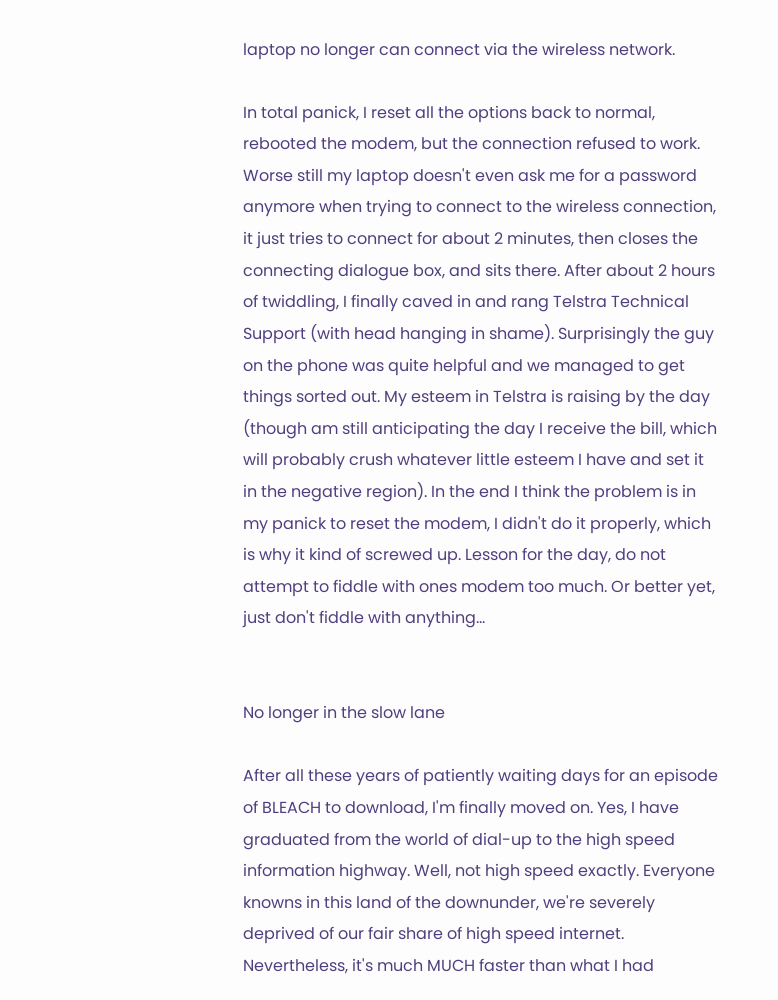laptop no longer can connect via the wireless network.

In total panick, I reset all the options back to normal, rebooted the modem, but the connection refused to work. Worse still my laptop doesn't even ask me for a password anymore when trying to connect to the wireless connection, it just tries to connect for about 2 minutes, then closes the connecting dialogue box, and sits there. After about 2 hours of twiddling, I finally caved in and rang Telstra Technical Support (with head hanging in shame). Surprisingly the guy on the phone was quite helpful and we managed to get things sorted out. My esteem in Telstra is raising by the day (though am still anticipating the day I receive the bill, which will probably crush whatever little esteem I have and set it in the negative region). In the end I think the problem is in my panick to reset the modem, I didn't do it properly, which is why it kind of screwed up. Lesson for the day, do not attempt to fiddle with ones modem too much. Or better yet, just don't fiddle with anything...


No longer in the slow lane

After all these years of patiently waiting days for an episode of BLEACH to download, I'm finally moved on. Yes, I have graduated from the world of dial-up to the high speed information highway. Well, not high speed exactly. Everyone knowns in this land of the downunder, we're severely deprived of our fair share of high speed internet. Nevertheless, it's much MUCH faster than what I had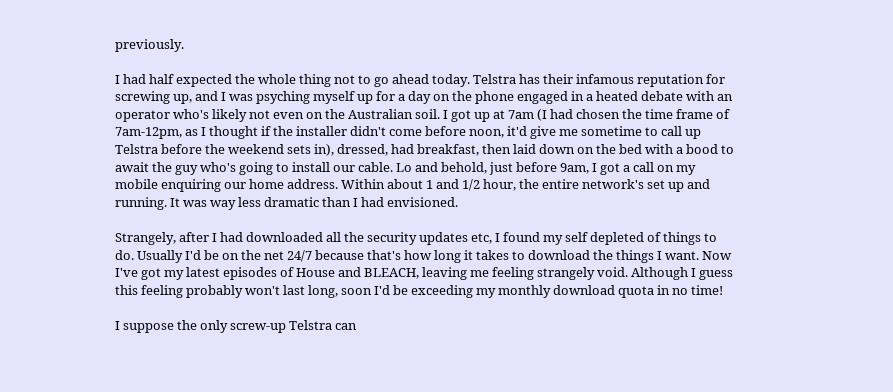previously.

I had half expected the whole thing not to go ahead today. Telstra has their infamous reputation for screwing up, and I was psyching myself up for a day on the phone engaged in a heated debate with an operator who's likely not even on the Australian soil. I got up at 7am (I had chosen the time frame of 7am-12pm, as I thought if the installer didn't come before noon, it'd give me sometime to call up Telstra before the weekend sets in), dressed, had breakfast, then laid down on the bed with a bood to await the guy who's going to install our cable. Lo and behold, just before 9am, I got a call on my mobile enquiring our home address. Within about 1 and 1/2 hour, the entire network's set up and running. It was way less dramatic than I had envisioned.

Strangely, after I had downloaded all the security updates etc, I found my self depleted of things to do. Usually I'd be on the net 24/7 because that's how long it takes to download the things I want. Now I've got my latest episodes of House and BLEACH, leaving me feeling strangely void. Although I guess this feeling probably won't last long, soon I'd be exceeding my monthly download quota in no time!

I suppose the only screw-up Telstra can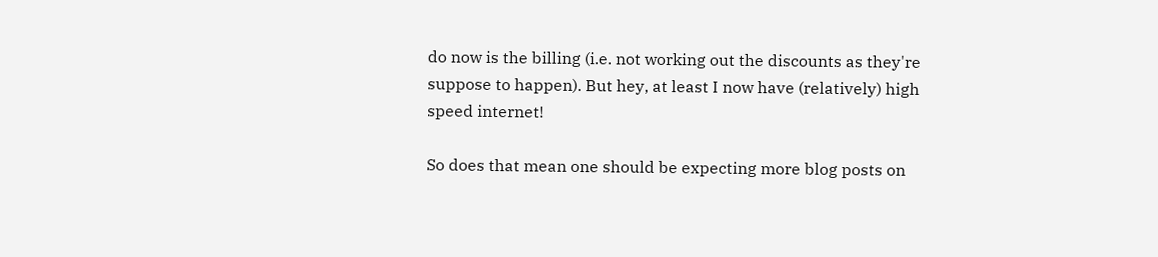do now is the billing (i.e. not working out the discounts as they're suppose to happen). But hey, at least I now have (relatively) high speed internet!

So does that mean one should be expecting more blog posts on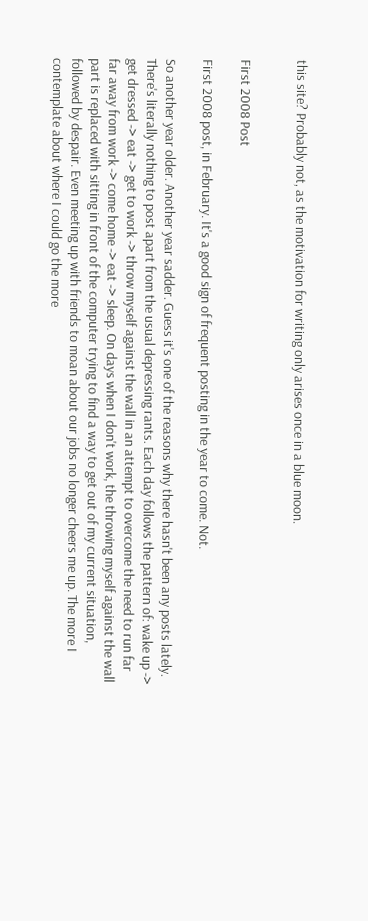this site? Probably not, as the motivation for writing only arises once in a blue moon.


First 2008 Post

First 2008 post, in February. It's a good sign of frequent posting in the year to come. Not.

So another year older. Another year sadder. Guess it's one of the reasons why there hasn't been any posts lately. There's literally nothing to post apart from the usual depressing rants. Each day follows the pattern of: wake up -> get dressed -> eat -> get to work -> throw myself against the wall in an attempt to overcome the need to run far far away from work -> come home -> eat -> sleep. On days when I don't work, the throwing myself against the wall part is replaced with sitting in front of the computer trying to find a way to get out of my current situation, followed by despair. Even meeting up with friends to moan about our jobs no longer cheers me up. The more I contemplate about where I could go the more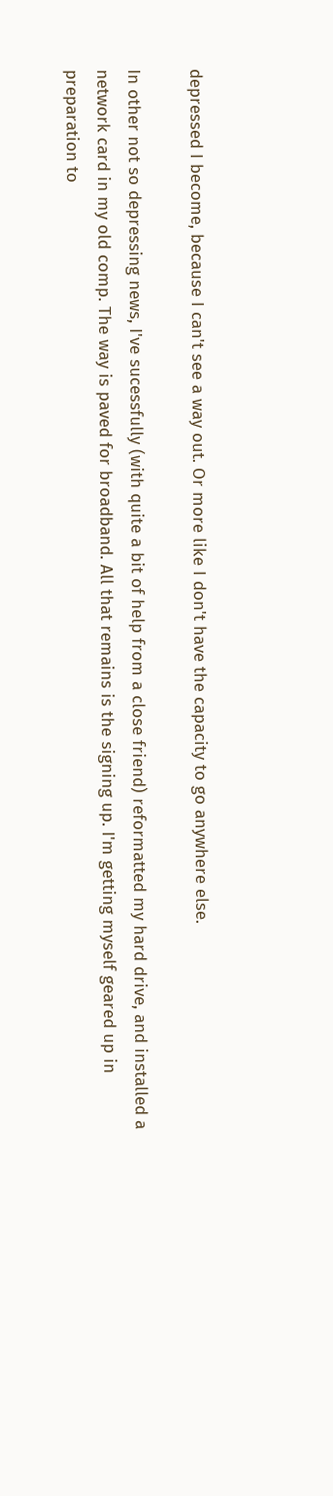depressed I become, because I can't see a way out. Or more like I don't have the capacity to go anywhere else.

In other not so depressing news, I've sucessfully (with quite a bit of help from a close friend) reformatted my hard drive, and installed a network card in my old comp. The way is paved for broadband. All that remains is the signing up. I'm getting myself geared up in preparation to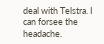deal with Telstra. I can forsee the headache.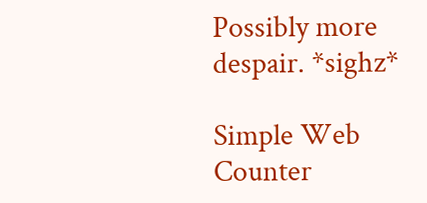Possibly more despair. *sighz*

Simple Web Counter